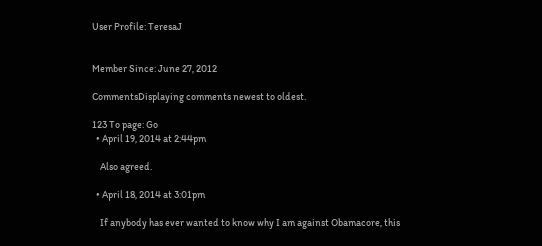User Profile: TeresaJ


Member Since: June 27, 2012

CommentsDisplaying comments newest to oldest.

123 To page: Go
  • April 19, 2014 at 2:44pm

    Also agreed.

  • April 18, 2014 at 3:01pm

    If anybody has ever wanted to know why I am against Obamacore, this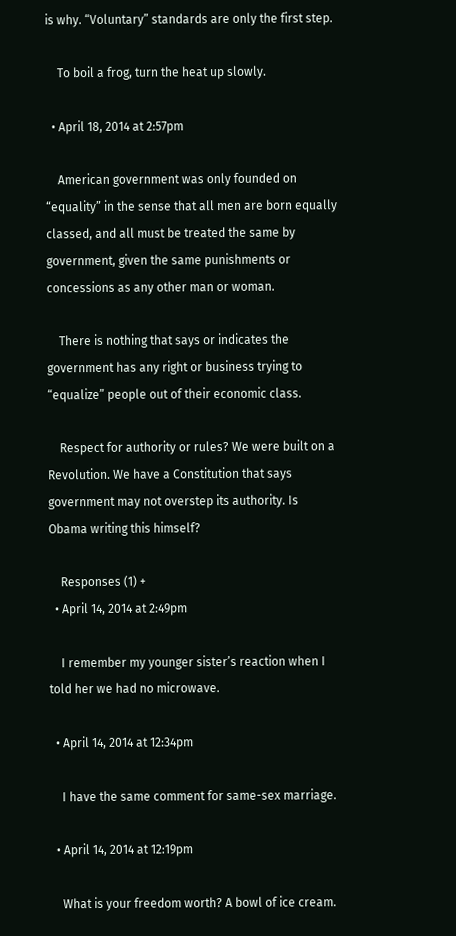is why. “Voluntary” standards are only the first step.

    To boil a frog, turn the heat up slowly.

  • April 18, 2014 at 2:57pm

    American government was only founded on “equality” in the sense that all men are born equally classed, and all must be treated the same by government, given the same punishments or concessions as any other man or woman.

    There is nothing that says or indicates the government has any right or business trying to “equalize” people out of their economic class.

    Respect for authority or rules? We were built on a Revolution. We have a Constitution that says government may not overstep its authority. Is Obama writing this himself?

    Responses (1) +
  • April 14, 2014 at 2:49pm

    I remember my younger sister’s reaction when I told her we had no microwave.

  • April 14, 2014 at 12:34pm

    I have the same comment for same-sex marriage.

  • April 14, 2014 at 12:19pm

    What is your freedom worth? A bowl of ice cream.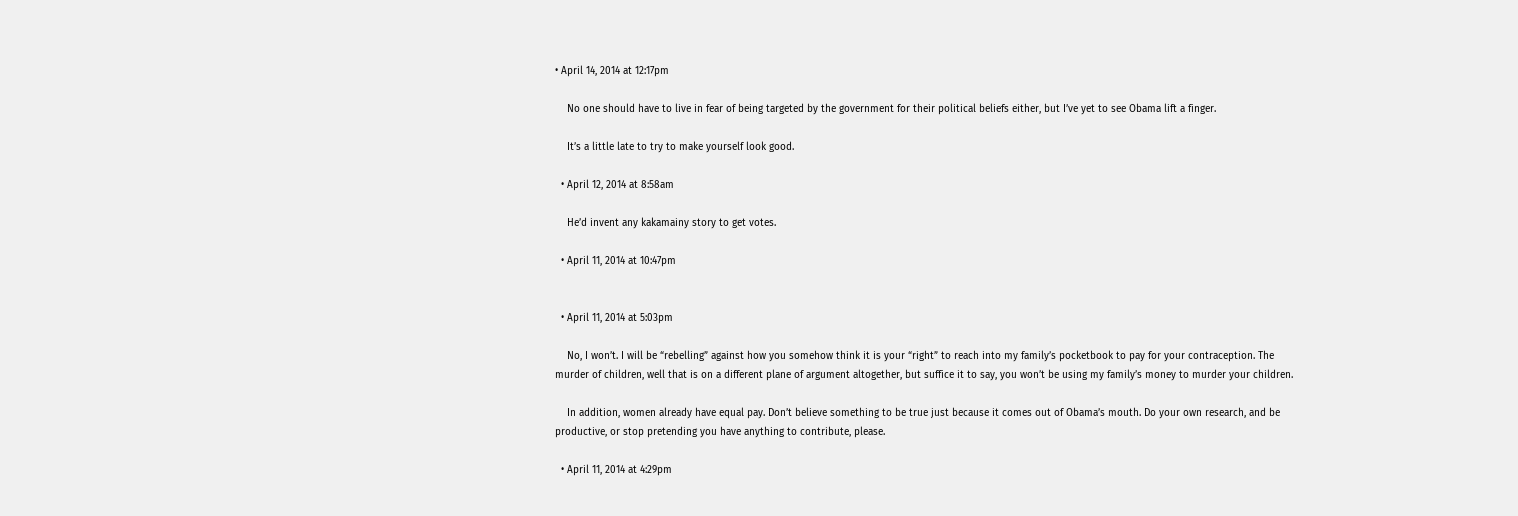• April 14, 2014 at 12:17pm

    No one should have to live in fear of being targeted by the government for their political beliefs either, but I’ve yet to see Obama lift a finger.

    It’s a little late to try to make yourself look good.

  • April 12, 2014 at 8:58am

    He’d invent any kakamainy story to get votes.

  • April 11, 2014 at 10:47pm


  • April 11, 2014 at 5:03pm

    No, I won’t. I will be “rebelling” against how you somehow think it is your “right” to reach into my family’s pocketbook to pay for your contraception. The murder of children, well that is on a different plane of argument altogether, but suffice it to say, you won’t be using my family’s money to murder your children.

    In addition, women already have equal pay. Don’t believe something to be true just because it comes out of Obama’s mouth. Do your own research, and be productive, or stop pretending you have anything to contribute, please.

  • April 11, 2014 at 4:29pm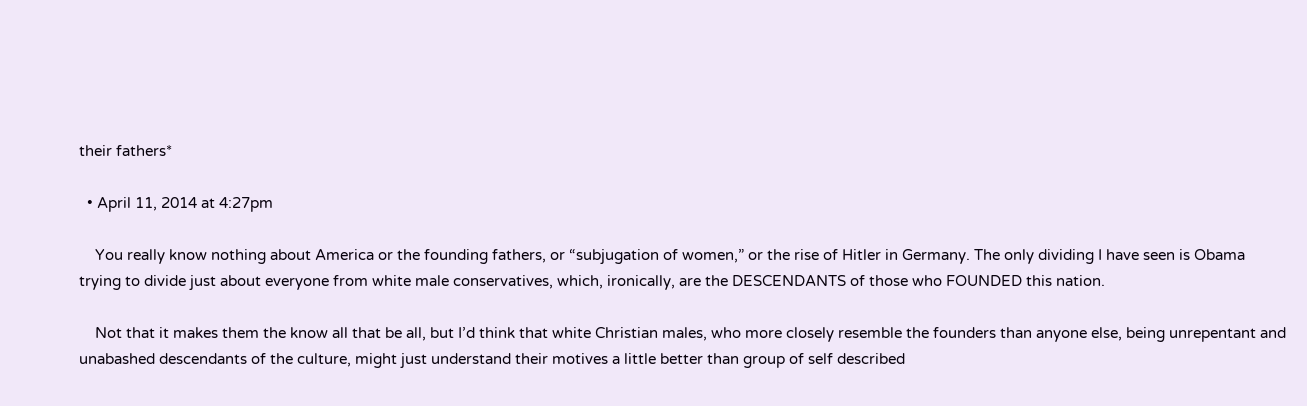their fathers*

  • April 11, 2014 at 4:27pm

    You really know nothing about America or the founding fathers, or “subjugation of women,” or the rise of Hitler in Germany. The only dividing I have seen is Obama trying to divide just about everyone from white male conservatives, which, ironically, are the DESCENDANTS of those who FOUNDED this nation.

    Not that it makes them the know all that be all, but I’d think that white Christian males, who more closely resemble the founders than anyone else, being unrepentant and unabashed descendants of the culture, might just understand their motives a little better than group of self described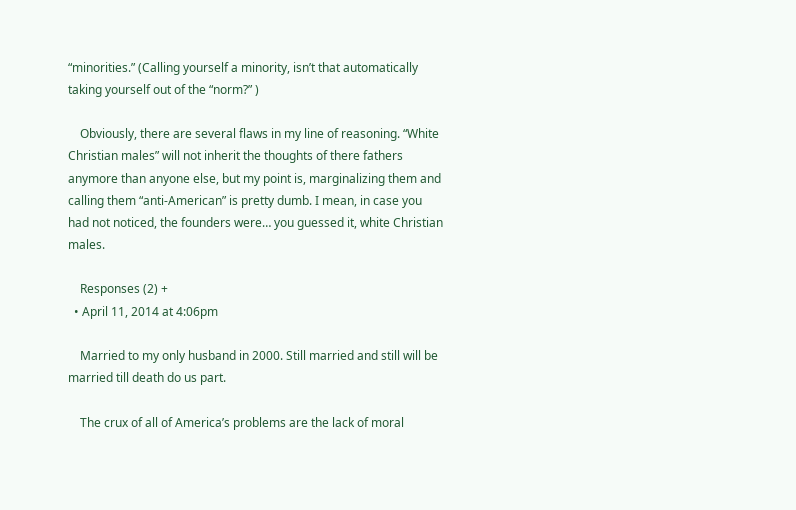“minorities.” (Calling yourself a minority, isn’t that automatically taking yourself out of the “norm?” )

    Obviously, there are several flaws in my line of reasoning. “White Christian males” will not inherit the thoughts of there fathers anymore than anyone else, but my point is, marginalizing them and calling them “anti-American” is pretty dumb. I mean, in case you had not noticed, the founders were… you guessed it, white Christian males.

    Responses (2) +
  • April 11, 2014 at 4:06pm

    Married to my only husband in 2000. Still married and still will be married till death do us part.

    The crux of all of America’s problems are the lack of moral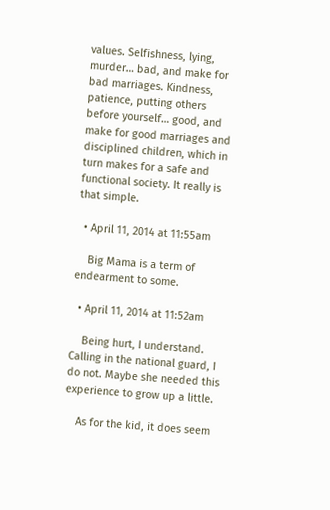values. Selfishness, lying, murder… bad, and make for bad marriages. Kindness, patience, putting others before yourself… good, and make for good marriages and disciplined children, which in turn makes for a safe and functional society. It really is that simple.

  • April 11, 2014 at 11:55am

    Big Mama is a term of endearment to some.

  • April 11, 2014 at 11:52am

    Being hurt, I understand. Calling in the national guard, I do not. Maybe she needed this experience to grow up a little.

    As for the kid, it does seem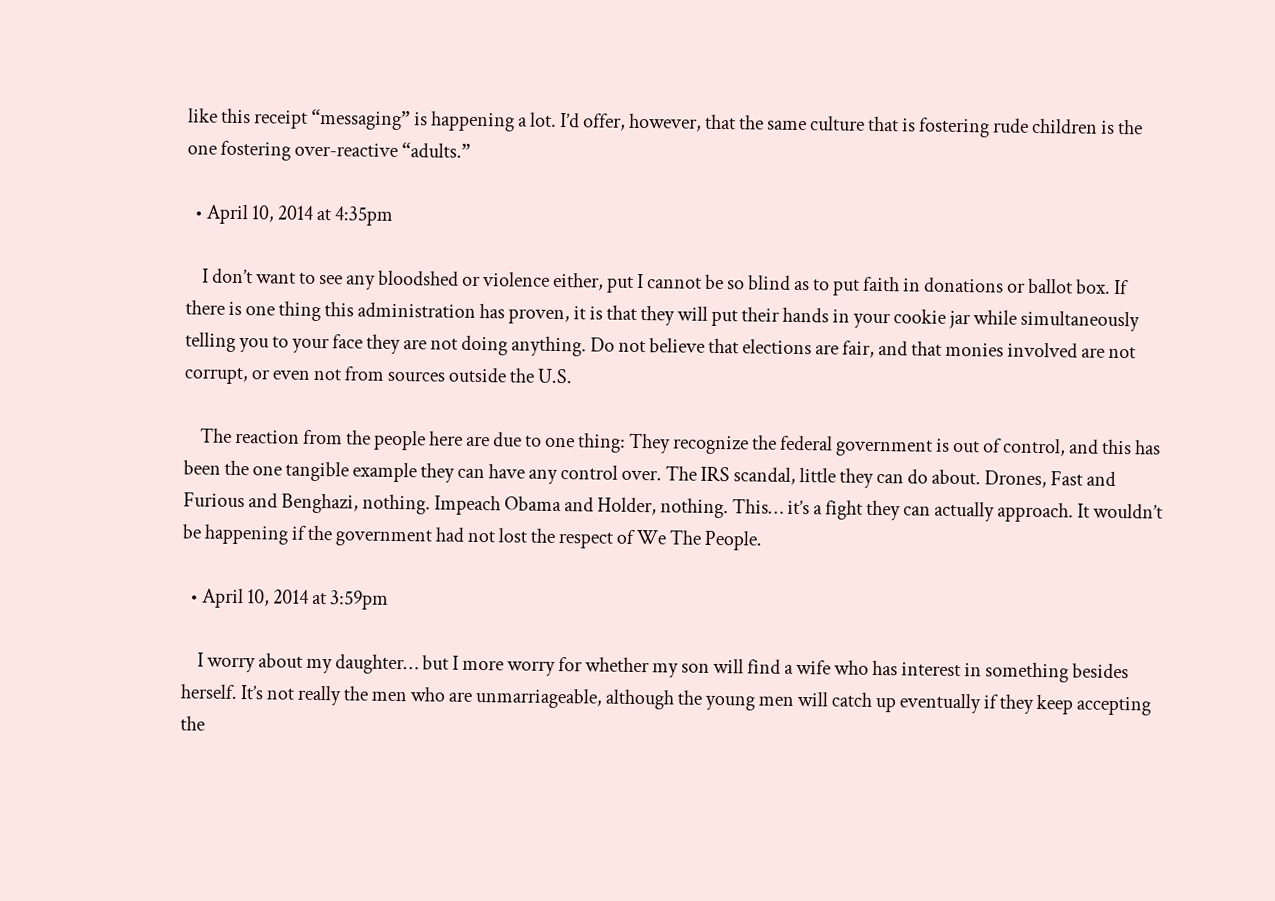like this receipt “messaging” is happening a lot. I’d offer, however, that the same culture that is fostering rude children is the one fostering over-reactive “adults.”

  • April 10, 2014 at 4:35pm

    I don’t want to see any bloodshed or violence either, put I cannot be so blind as to put faith in donations or ballot box. If there is one thing this administration has proven, it is that they will put their hands in your cookie jar while simultaneously telling you to your face they are not doing anything. Do not believe that elections are fair, and that monies involved are not corrupt, or even not from sources outside the U.S.

    The reaction from the people here are due to one thing: They recognize the federal government is out of control, and this has been the one tangible example they can have any control over. The IRS scandal, little they can do about. Drones, Fast and Furious and Benghazi, nothing. Impeach Obama and Holder, nothing. This… it’s a fight they can actually approach. It wouldn’t be happening if the government had not lost the respect of We The People.

  • April 10, 2014 at 3:59pm

    I worry about my daughter… but I more worry for whether my son will find a wife who has interest in something besides herself. It’s not really the men who are unmarriageable, although the young men will catch up eventually if they keep accepting the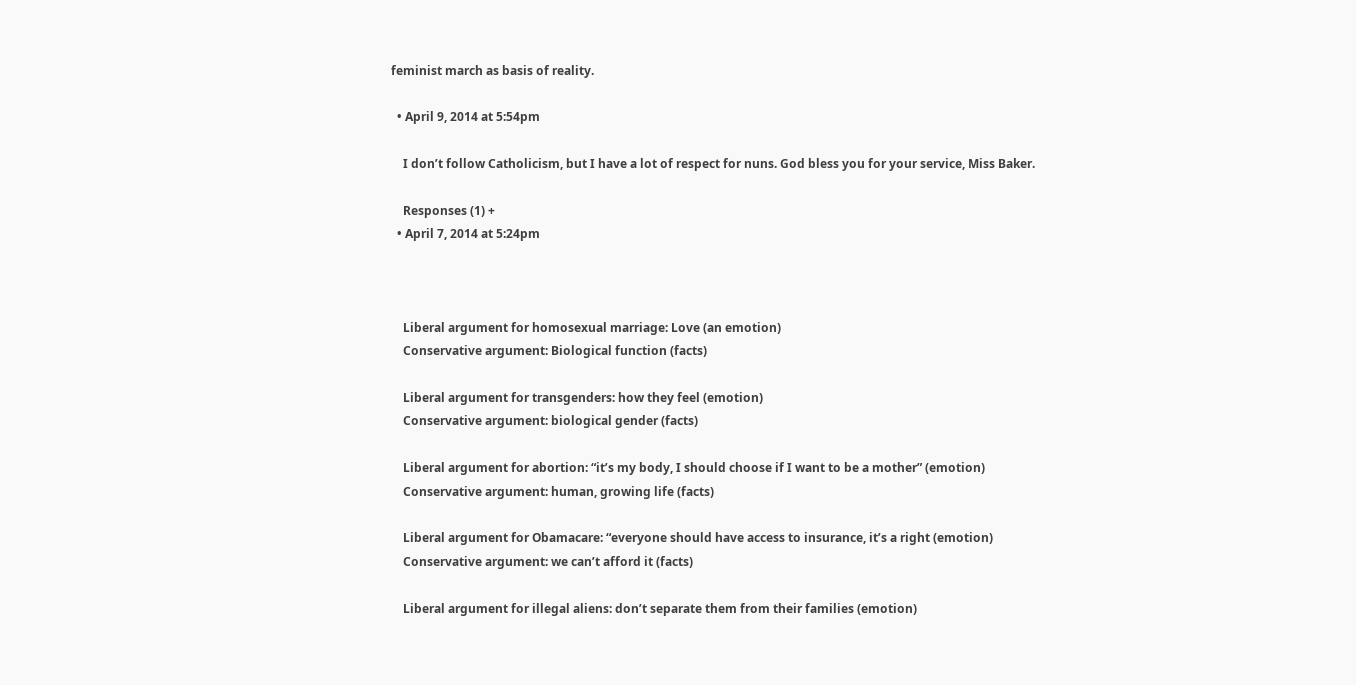feminist march as basis of reality.

  • April 9, 2014 at 5:54pm

    I don’t follow Catholicism, but I have a lot of respect for nuns. God bless you for your service, Miss Baker.

    Responses (1) +
  • April 7, 2014 at 5:24pm



    Liberal argument for homosexual marriage: Love (an emotion)
    Conservative argument: Biological function (facts)

    Liberal argument for transgenders: how they feel (emotion)
    Conservative argument: biological gender (facts)

    Liberal argument for abortion: “it’s my body, I should choose if I want to be a mother” (emotion)
    Conservative argument: human, growing life (facts)

    Liberal argument for Obamacare: “everyone should have access to insurance, it’s a right (emotion)
    Conservative argument: we can’t afford it (facts)

    Liberal argument for illegal aliens: don’t separate them from their families (emotion)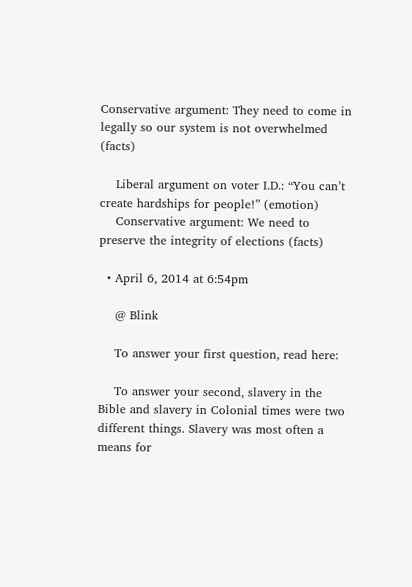Conservative argument: They need to come in legally so our system is not overwhelmed (facts)

    Liberal argument on voter I.D.: “You can’t create hardships for people!” (emotion)
    Conservative argument: We need to preserve the integrity of elections (facts)

  • April 6, 2014 at 6:54pm

    @ Blink

    To answer your first question, read here:

    To answer your second, slavery in the Bible and slavery in Colonial times were two different things. Slavery was most often a means for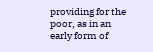providing for the poor, as in an early form of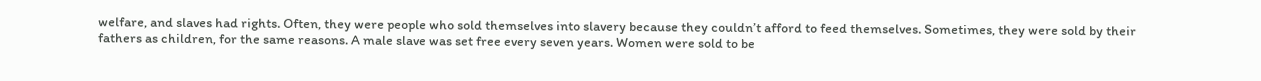welfare, and slaves had rights. Often, they were people who sold themselves into slavery because they couldn’t afford to feed themselves. Sometimes, they were sold by their fathers as children, for the same reasons. A male slave was set free every seven years. Women were sold to be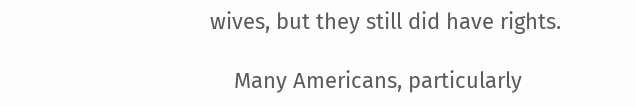wives, but they still did have rights.

    Many Americans, particularly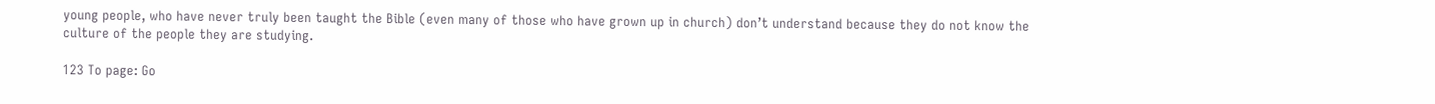young people, who have never truly been taught the Bible (even many of those who have grown up in church) don’t understand because they do not know the culture of the people they are studying.

123 To page: Go